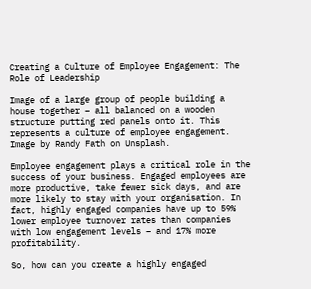Creating a Culture of Employee Engagement: The Role of Leadership

Image of a large group of people building a house together – all balanced on a wooden structure putting red panels onto it. This represents a culture of employee engagement. Image by Randy Fath on Unsplash.

Employee engagement plays a critical role in the success of your business. Engaged employees are more productive, take fewer sick days, and are more likely to stay with your organisation. In fact, highly engaged companies have up to 59% lower employee turnover rates than companies with low engagement levels – and 17% more profitability.

So, how can you create a highly engaged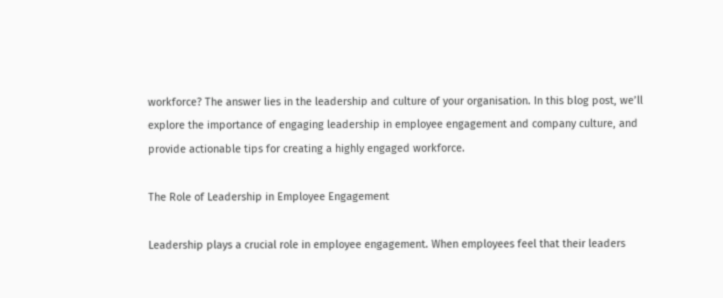workforce? The answer lies in the leadership and culture of your organisation. In this blog post, we’ll explore the importance of engaging leadership in employee engagement and company culture, and provide actionable tips for creating a highly engaged workforce.

The Role of Leadership in Employee Engagement

Leadership plays a crucial role in employee engagement. When employees feel that their leaders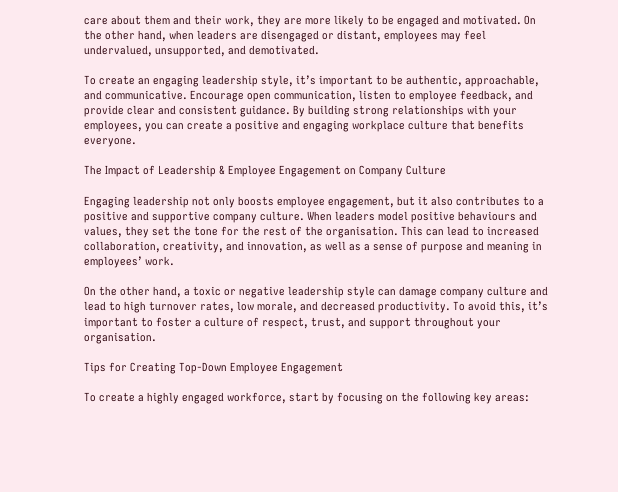care about them and their work, they are more likely to be engaged and motivated. On the other hand, when leaders are disengaged or distant, employees may feel undervalued, unsupported, and demotivated.

To create an engaging leadership style, it’s important to be authentic, approachable, and communicative. Encourage open communication, listen to employee feedback, and provide clear and consistent guidance. By building strong relationships with your employees, you can create a positive and engaging workplace culture that benefits everyone.

The Impact of Leadership & Employee Engagement on Company Culture

Engaging leadership not only boosts employee engagement, but it also contributes to a positive and supportive company culture. When leaders model positive behaviours and values, they set the tone for the rest of the organisation. This can lead to increased collaboration, creativity, and innovation, as well as a sense of purpose and meaning in employees’ work.

On the other hand, a toxic or negative leadership style can damage company culture and lead to high turnover rates, low morale, and decreased productivity. To avoid this, it’s important to foster a culture of respect, trust, and support throughout your organisation.

Tips for Creating Top-Down Employee Engagement

To create a highly engaged workforce, start by focusing on the following key areas: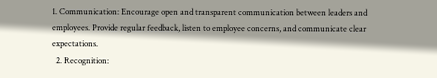1. Communication: Encourage open and transparent communication between leaders and employees. Provide regular feedback, listen to employee concerns, and communicate clear expectations.
  2. Recognition: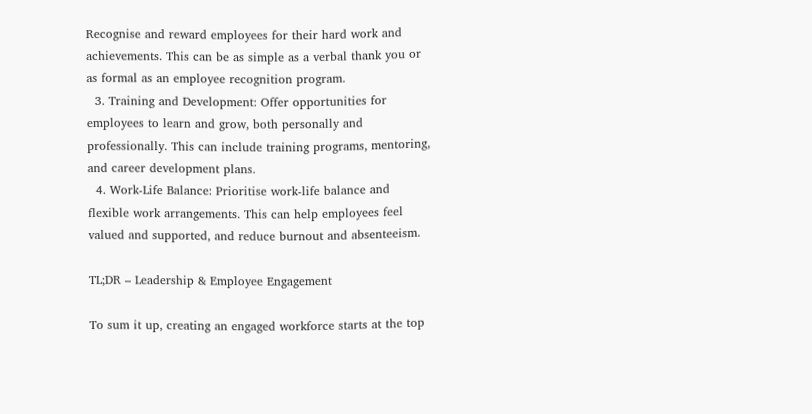Recognise and reward employees for their hard work and achievements. This can be as simple as a verbal thank you or as formal as an employee recognition program.
  3. Training and Development: Offer opportunities for employees to learn and grow, both personally and professionally. This can include training programs, mentoring, and career development plans.
  4. Work-Life Balance: Prioritise work-life balance and flexible work arrangements. This can help employees feel valued and supported, and reduce burnout and absenteeism.

TL;DR – Leadership & Employee Engagement

To sum it up, creating an engaged workforce starts at the top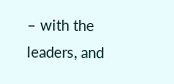– with the leaders, and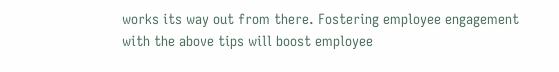works its way out from there. Fostering employee engagement with the above tips will boost employee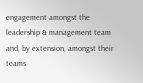engagement amongst the leadership & management team and, by extension, amongst their teams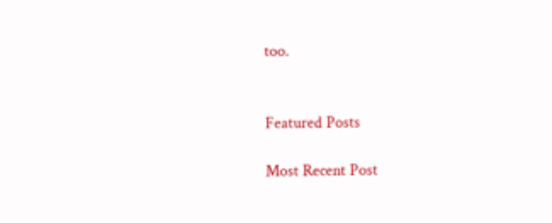too.


Featured Posts

Most Recent Post